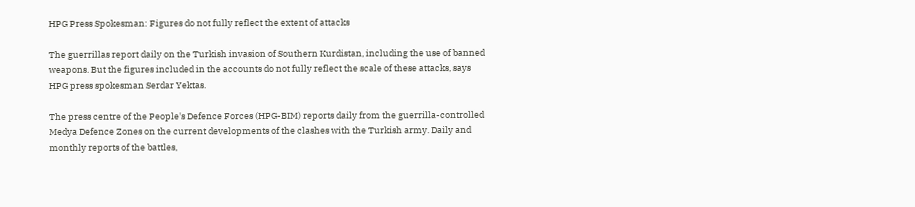HPG Press Spokesman: Figures do not fully reflect the extent of attacks

The guerrillas report daily on the Turkish invasion of Southern Kurdistan, including the use of banned weapons. But the figures included in the accounts do not fully reflect the scale of these attacks, says HPG press spokesman Serdar Yektas.

The press centre of the People's Defence Forces (HPG-BIM) reports daily from the guerrilla-controlled Medya Defence Zones on the current developments of the clashes with the Turkish army. Daily and monthly reports of the battles,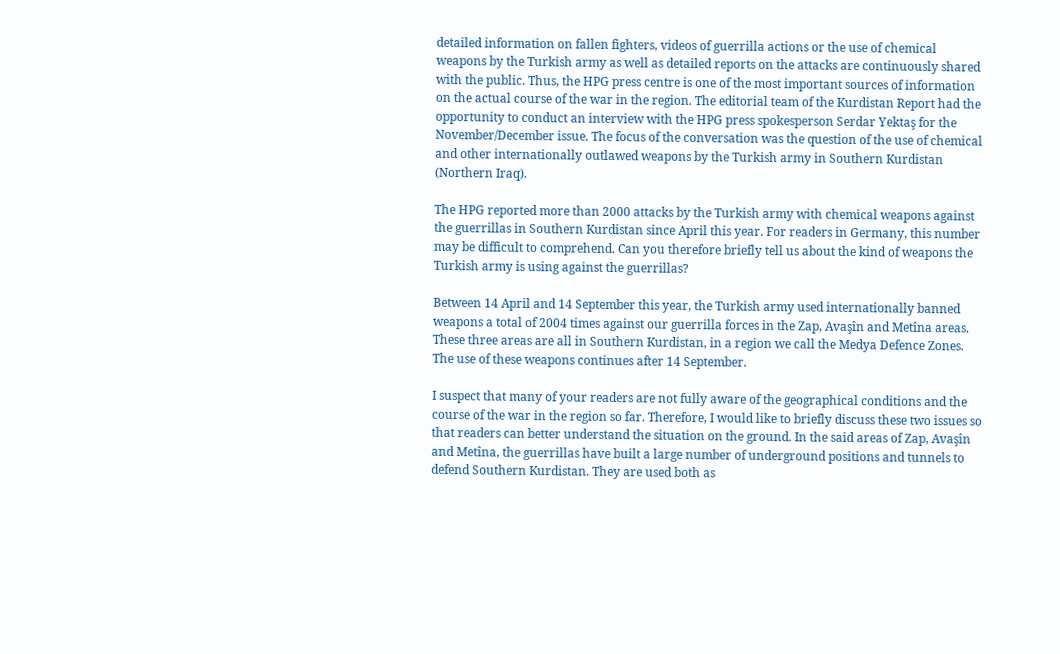detailed information on fallen fighters, videos of guerrilla actions or the use of chemical weapons by the Turkish army as well as detailed reports on the attacks are continuously shared with the public. Thus, the HPG press centre is one of the most important sources of information on the actual course of the war in the region. The editorial team of the Kurdistan Report had the opportunity to conduct an interview with the HPG press spokesperson Serdar Yektaş for the November/December issue. The focus of the conversation was the question of the use of chemical and other internationally outlawed weapons by the Turkish army in Southern Kurdistan (Northern Iraq).

The HPG reported more than 2000 attacks by the Turkish army with chemical weapons against the guerrillas in Southern Kurdistan since April this year. For readers in Germany, this number may be difficult to comprehend. Can you therefore briefly tell us about the kind of weapons the Turkish army is using against the guerrillas?

Between 14 April and 14 September this year, the Turkish army used internationally banned weapons a total of 2004 times against our guerrilla forces in the Zap, Avaşîn and Metîna areas. These three areas are all in Southern Kurdistan, in a region we call the Medya Defence Zones. The use of these weapons continues after 14 September.

I suspect that many of your readers are not fully aware of the geographical conditions and the course of the war in the region so far. Therefore, I would like to briefly discuss these two issues so that readers can better understand the situation on the ground. In the said areas of Zap, Avaşîn and Metîna, the guerrillas have built a large number of underground positions and tunnels to defend Southern Kurdistan. They are used both as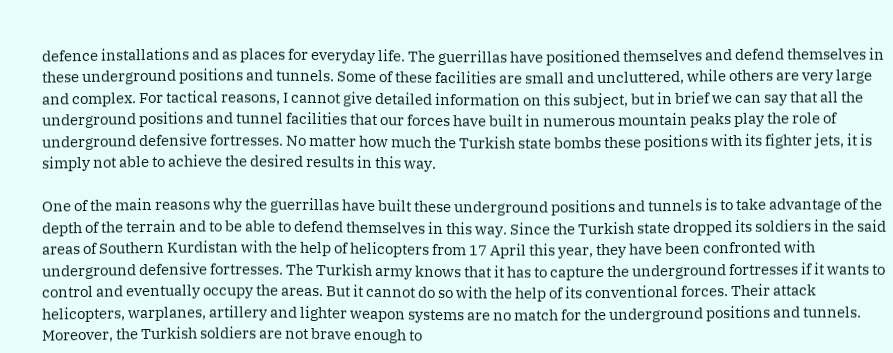defence installations and as places for everyday life. The guerrillas have positioned themselves and defend themselves in these underground positions and tunnels. Some of these facilities are small and uncluttered, while others are very large and complex. For tactical reasons, I cannot give detailed information on this subject, but in brief we can say that all the underground positions and tunnel facilities that our forces have built in numerous mountain peaks play the role of underground defensive fortresses. No matter how much the Turkish state bombs these positions with its fighter jets, it is simply not able to achieve the desired results in this way.

One of the main reasons why the guerrillas have built these underground positions and tunnels is to take advantage of the depth of the terrain and to be able to defend themselves in this way. Since the Turkish state dropped its soldiers in the said areas of Southern Kurdistan with the help of helicopters from 17 April this year, they have been confronted with underground defensive fortresses. The Turkish army knows that it has to capture the underground fortresses if it wants to control and eventually occupy the areas. But it cannot do so with the help of its conventional forces. Their attack helicopters, warplanes, artillery and lighter weapon systems are no match for the underground positions and tunnels. Moreover, the Turkish soldiers are not brave enough to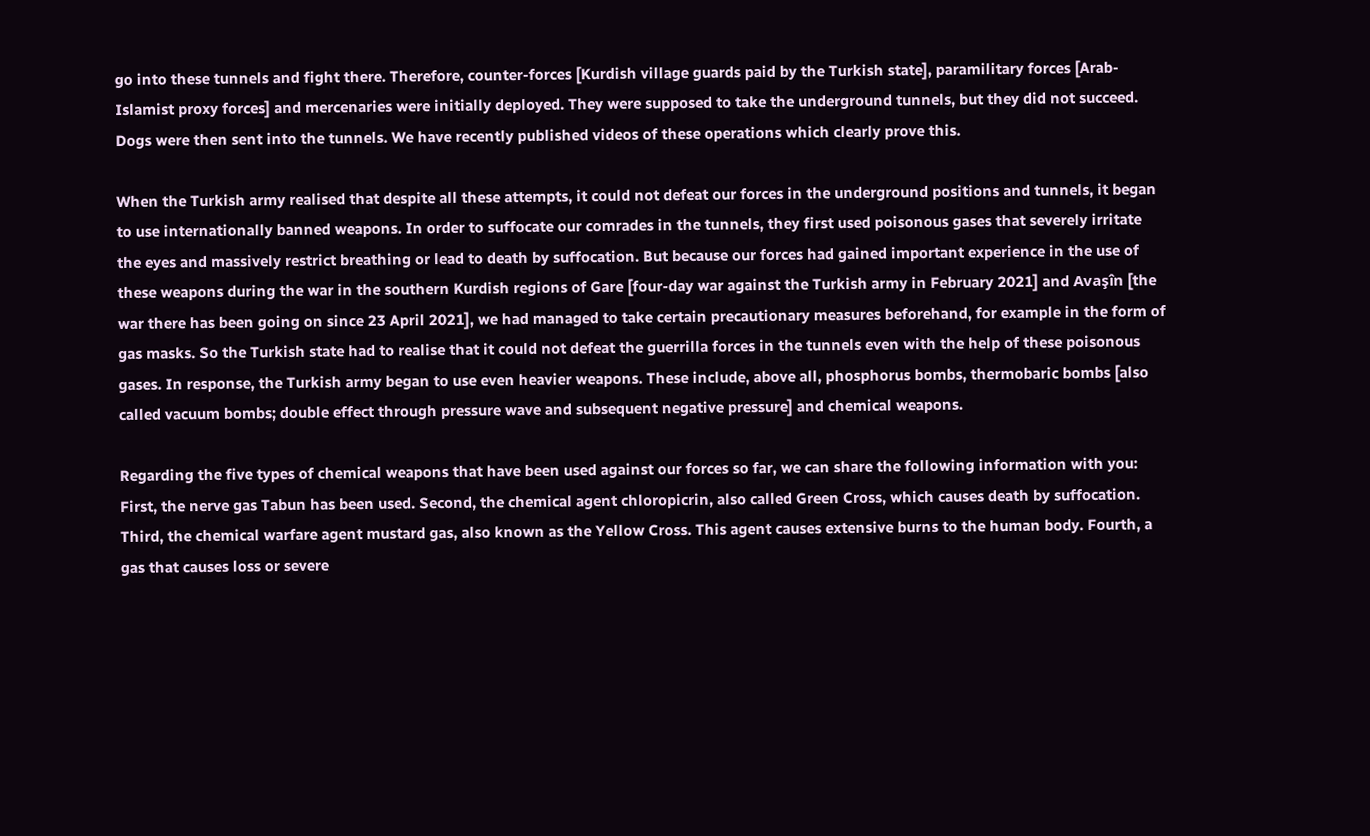go into these tunnels and fight there. Therefore, counter-forces [Kurdish village guards paid by the Turkish state], paramilitary forces [Arab-Islamist proxy forces] and mercenaries were initially deployed. They were supposed to take the underground tunnels, but they did not succeed. Dogs were then sent into the tunnels. We have recently published videos of these operations which clearly prove this.

When the Turkish army realised that despite all these attempts, it could not defeat our forces in the underground positions and tunnels, it began to use internationally banned weapons. In order to suffocate our comrades in the tunnels, they first used poisonous gases that severely irritate the eyes and massively restrict breathing or lead to death by suffocation. But because our forces had gained important experience in the use of these weapons during the war in the southern Kurdish regions of Gare [four-day war against the Turkish army in February 2021] and Avaşîn [the war there has been going on since 23 April 2021], we had managed to take certain precautionary measures beforehand, for example in the form of gas masks. So the Turkish state had to realise that it could not defeat the guerrilla forces in the tunnels even with the help of these poisonous gases. In response, the Turkish army began to use even heavier weapons. These include, above all, phosphorus bombs, thermobaric bombs [also called vacuum bombs; double effect through pressure wave and subsequent negative pressure] and chemical weapons.

Regarding the five types of chemical weapons that have been used against our forces so far, we can share the following information with you: First, the nerve gas Tabun has been used. Second, the chemical agent chloropicrin, also called Green Cross, which causes death by suffocation. Third, the chemical warfare agent mustard gas, also known as the Yellow Cross. This agent causes extensive burns to the human body. Fourth, a gas that causes loss or severe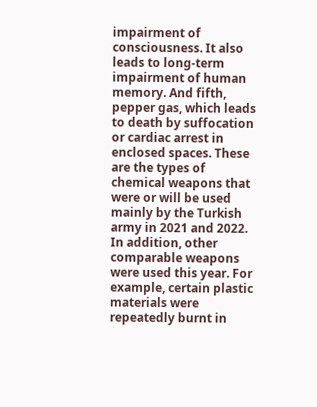impairment of consciousness. It also leads to long-term impairment of human memory. And fifth, pepper gas, which leads to death by suffocation or cardiac arrest in enclosed spaces. These are the types of chemical weapons that were or will be used mainly by the Turkish army in 2021 and 2022. In addition, other comparable weapons were used this year. For example, certain plastic materials were repeatedly burnt in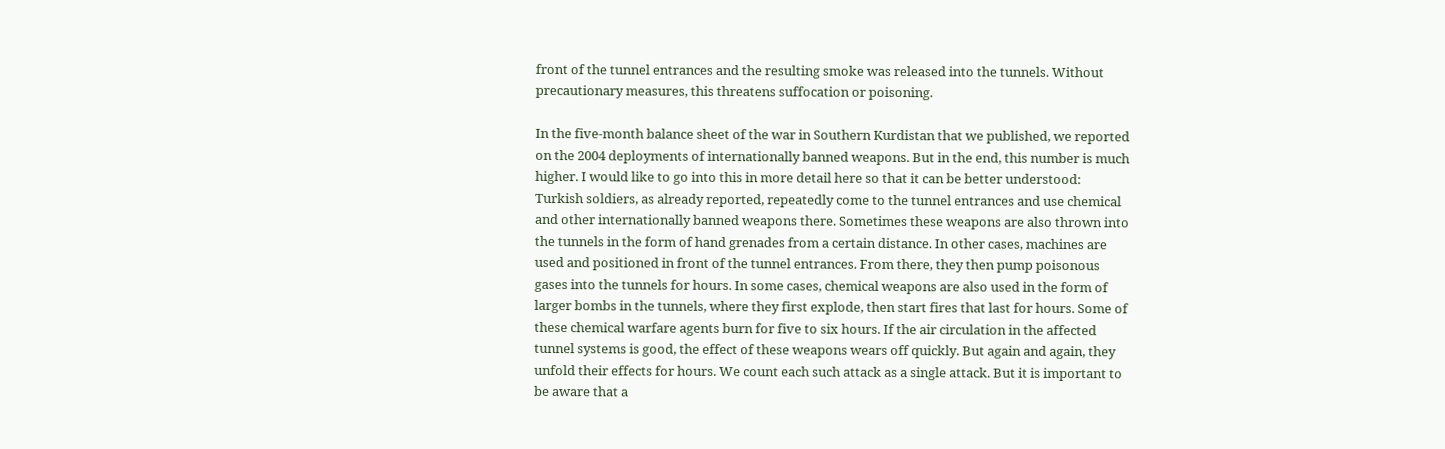front of the tunnel entrances and the resulting smoke was released into the tunnels. Without precautionary measures, this threatens suffocation or poisoning.

In the five-month balance sheet of the war in Southern Kurdistan that we published, we reported on the 2004 deployments of internationally banned weapons. But in the end, this number is much higher. I would like to go into this in more detail here so that it can be better understood: Turkish soldiers, as already reported, repeatedly come to the tunnel entrances and use chemical and other internationally banned weapons there. Sometimes these weapons are also thrown into the tunnels in the form of hand grenades from a certain distance. In other cases, machines are used and positioned in front of the tunnel entrances. From there, they then pump poisonous gases into the tunnels for hours. In some cases, chemical weapons are also used in the form of larger bombs in the tunnels, where they first explode, then start fires that last for hours. Some of these chemical warfare agents burn for five to six hours. If the air circulation in the affected tunnel systems is good, the effect of these weapons wears off quickly. But again and again, they unfold their effects for hours. We count each such attack as a single attack. But it is important to be aware that a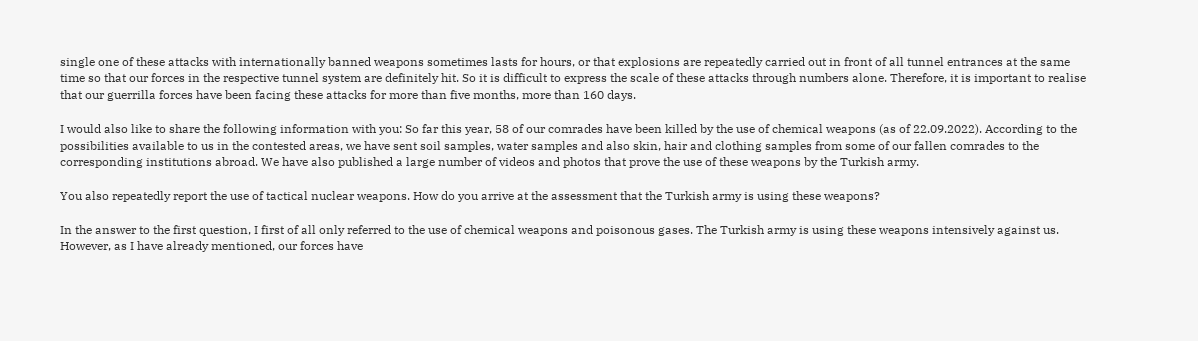single one of these attacks with internationally banned weapons sometimes lasts for hours, or that explosions are repeatedly carried out in front of all tunnel entrances at the same time so that our forces in the respective tunnel system are definitely hit. So it is difficult to express the scale of these attacks through numbers alone. Therefore, it is important to realise that our guerrilla forces have been facing these attacks for more than five months, more than 160 days.

I would also like to share the following information with you: So far this year, 58 of our comrades have been killed by the use of chemical weapons (as of 22.09.2022). According to the possibilities available to us in the contested areas, we have sent soil samples, water samples and also skin, hair and clothing samples from some of our fallen comrades to the corresponding institutions abroad. We have also published a large number of videos and photos that prove the use of these weapons by the Turkish army.

You also repeatedly report the use of tactical nuclear weapons. How do you arrive at the assessment that the Turkish army is using these weapons?

In the answer to the first question, I first of all only referred to the use of chemical weapons and poisonous gases. The Turkish army is using these weapons intensively against us. However, as I have already mentioned, our forces have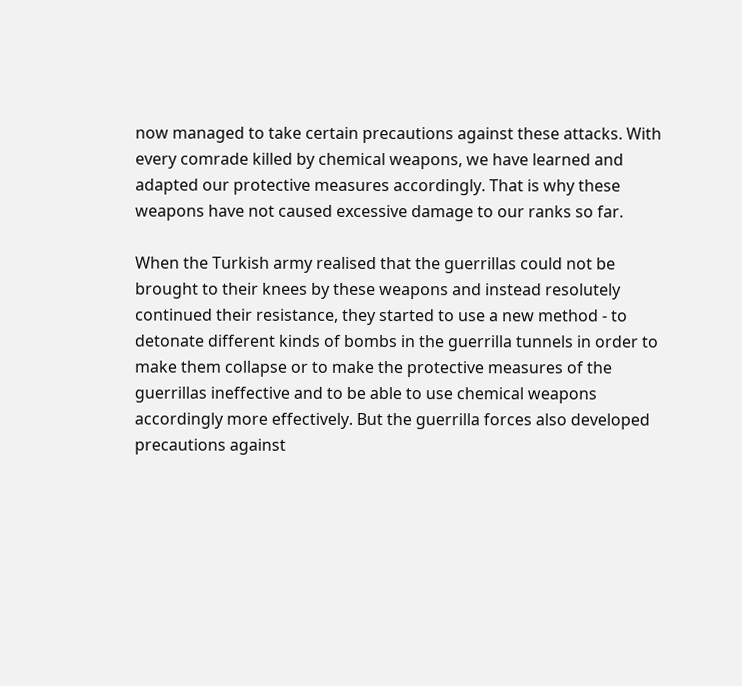now managed to take certain precautions against these attacks. With every comrade killed by chemical weapons, we have learned and adapted our protective measures accordingly. That is why these weapons have not caused excessive damage to our ranks so far.

When the Turkish army realised that the guerrillas could not be brought to their knees by these weapons and instead resolutely continued their resistance, they started to use a new method - to detonate different kinds of bombs in the guerrilla tunnels in order to make them collapse or to make the protective measures of the guerrillas ineffective and to be able to use chemical weapons accordingly more effectively. But the guerrilla forces also developed precautions against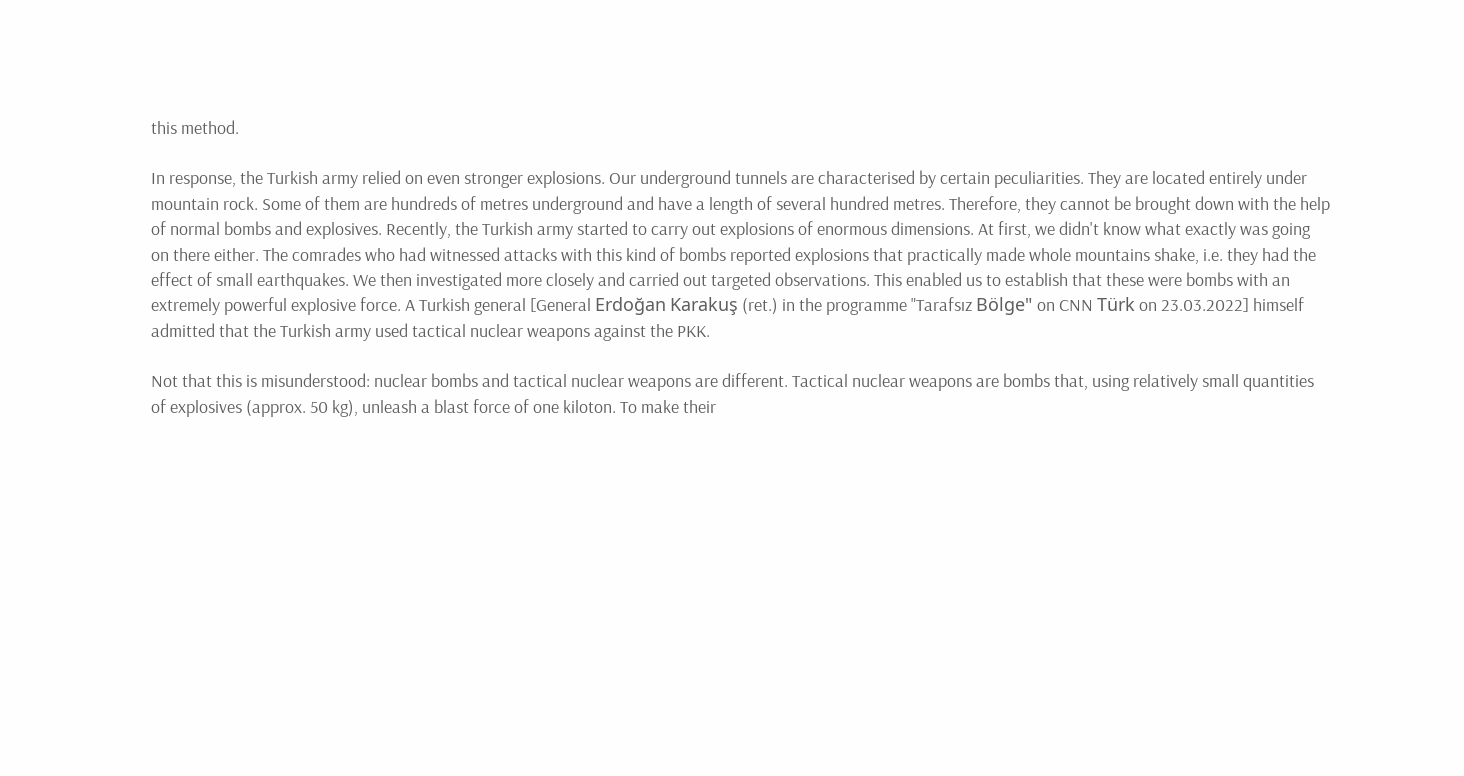this method.

In response, the Turkish army relied on even stronger explosions. Our underground tunnels are characterised by certain peculiarities. They are located entirely under mountain rock. Some of them are hundreds of metres underground and have a length of several hundred metres. Therefore, they cannot be brought down with the help of normal bombs and explosives. Recently, the Turkish army started to carry out explosions of enormous dimensions. At first, we didn't know what exactly was going on there either. The comrades who had witnessed attacks with this kind of bombs reported explosions that practically made whole mountains shake, i.e. they had the effect of small earthquakes. We then investigated more closely and carried out targeted observations. This enabled us to establish that these were bombs with an extremely powerful explosive force. A Turkish general [General Erdoğan Karakuş (ret.) in the programme "Tarafsız Bölge" on CNN Türk on 23.03.2022] himself admitted that the Turkish army used tactical nuclear weapons against the PKK.

Not that this is misunderstood: nuclear bombs and tactical nuclear weapons are different. Tactical nuclear weapons are bombs that, using relatively small quantities of explosives (approx. 50 kg), unleash a blast force of one kiloton. To make their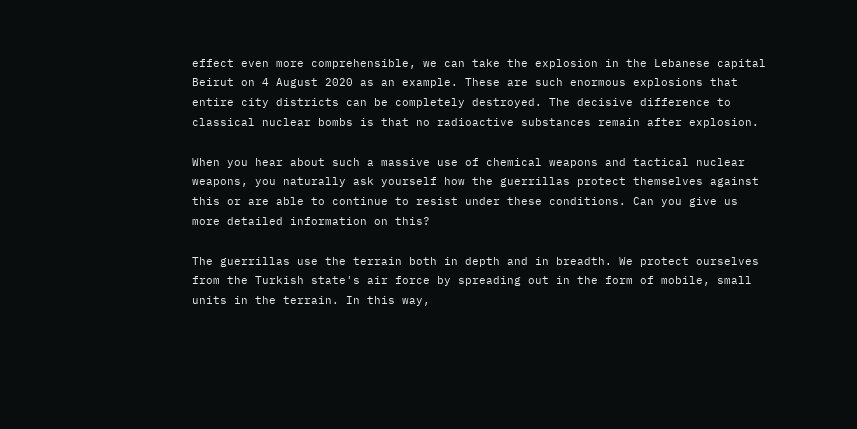effect even more comprehensible, we can take the explosion in the Lebanese capital Beirut on 4 August 2020 as an example. These are such enormous explosions that entire city districts can be completely destroyed. The decisive difference to classical nuclear bombs is that no radioactive substances remain after explosion.

When you hear about such a massive use of chemical weapons and tactical nuclear weapons, you naturally ask yourself how the guerrillas protect themselves against this or are able to continue to resist under these conditions. Can you give us more detailed information on this?

The guerrillas use the terrain both in depth and in breadth. We protect ourselves from the Turkish state's air force by spreading out in the form of mobile, small units in the terrain. In this way,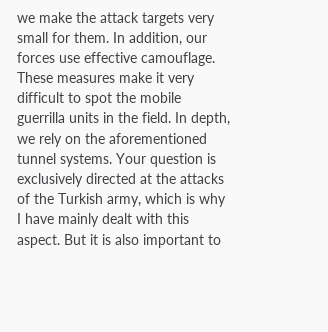we make the attack targets very small for them. In addition, our forces use effective camouflage. These measures make it very difficult to spot the mobile guerrilla units in the field. In depth, we rely on the aforementioned tunnel systems. Your question is exclusively directed at the attacks of the Turkish army, which is why I have mainly dealt with this aspect. But it is also important to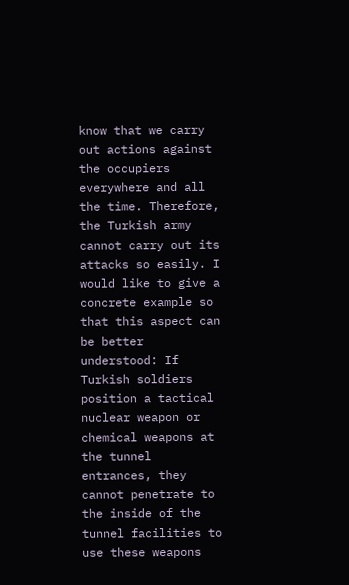know that we carry out actions against the occupiers everywhere and all the time. Therefore, the Turkish army cannot carry out its attacks so easily. I would like to give a concrete example so that this aspect can be better understood: If Turkish soldiers position a tactical nuclear weapon or chemical weapons at the tunnel entrances, they cannot penetrate to the inside of the tunnel facilities to use these weapons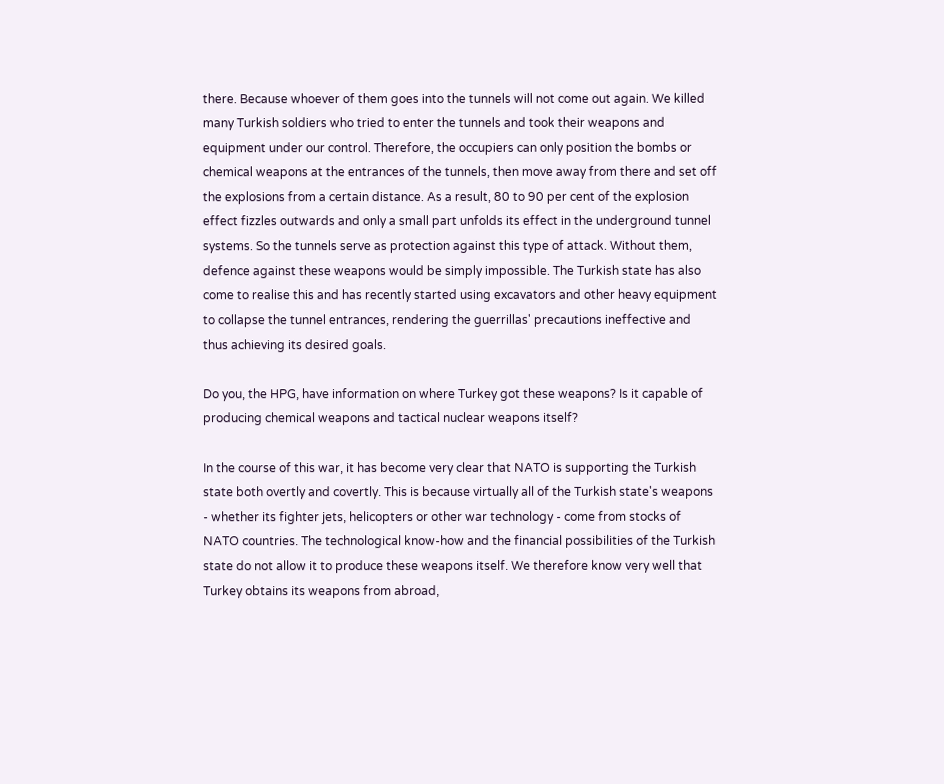there. Because whoever of them goes into the tunnels will not come out again. We killed many Turkish soldiers who tried to enter the tunnels and took their weapons and equipment under our control. Therefore, the occupiers can only position the bombs or chemical weapons at the entrances of the tunnels, then move away from there and set off the explosions from a certain distance. As a result, 80 to 90 per cent of the explosion effect fizzles outwards and only a small part unfolds its effect in the underground tunnel systems. So the tunnels serve as protection against this type of attack. Without them, defence against these weapons would be simply impossible. The Turkish state has also come to realise this and has recently started using excavators and other heavy equipment to collapse the tunnel entrances, rendering the guerrillas' precautions ineffective and thus achieving its desired goals.

Do you, the HPG, have information on where Turkey got these weapons? Is it capable of producing chemical weapons and tactical nuclear weapons itself?

In the course of this war, it has become very clear that NATO is supporting the Turkish state both overtly and covertly. This is because virtually all of the Turkish state's weapons - whether its fighter jets, helicopters or other war technology - come from stocks of NATO countries. The technological know-how and the financial possibilities of the Turkish state do not allow it to produce these weapons itself. We therefore know very well that Turkey obtains its weapons from abroad,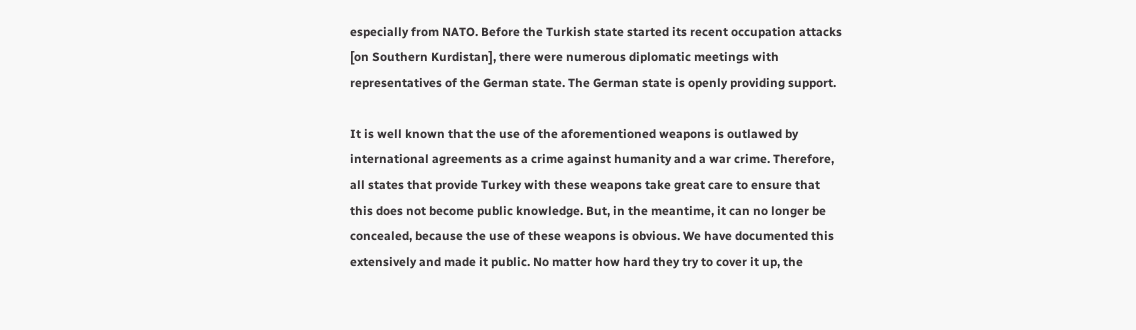especially from NATO. Before the Turkish state started its recent occupation attacks [on Southern Kurdistan], there were numerous diplomatic meetings with representatives of the German state. The German state is openly providing support.

It is well known that the use of the aforementioned weapons is outlawed by international agreements as a crime against humanity and a war crime. Therefore, all states that provide Turkey with these weapons take great care to ensure that this does not become public knowledge. But, in the meantime, it can no longer be concealed, because the use of these weapons is obvious. We have documented this extensively and made it public. No matter how hard they try to cover it up, the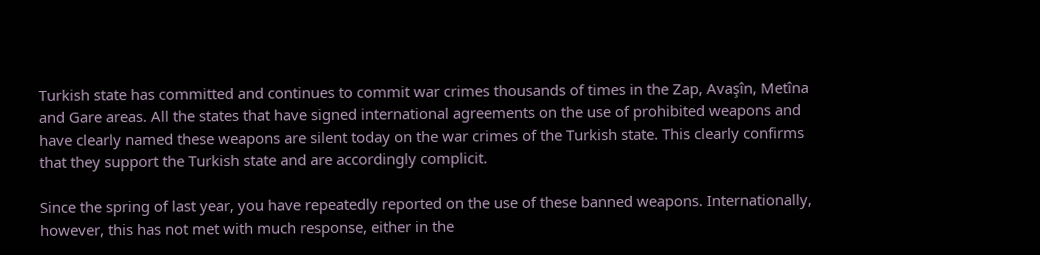Turkish state has committed and continues to commit war crimes thousands of times in the Zap, Avaşîn, Metîna and Gare areas. All the states that have signed international agreements on the use of prohibited weapons and have clearly named these weapons are silent today on the war crimes of the Turkish state. This clearly confirms that they support the Turkish state and are accordingly complicit.

Since the spring of last year, you have repeatedly reported on the use of these banned weapons. Internationally, however, this has not met with much response, either in the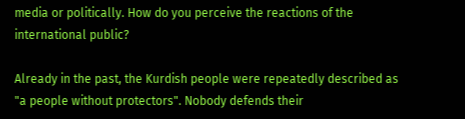media or politically. How do you perceive the reactions of the international public?

Already in the past, the Kurdish people were repeatedly described as "a people without protectors". Nobody defends their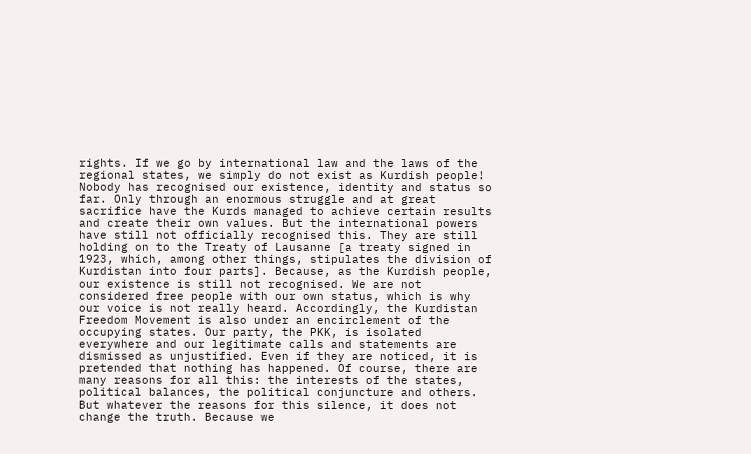rights. If we go by international law and the laws of the regional states, we simply do not exist as Kurdish people! Nobody has recognised our existence, identity and status so far. Only through an enormous struggle and at great sacrifice have the Kurds managed to achieve certain results and create their own values. But the international powers have still not officially recognised this. They are still holding on to the Treaty of Lausanne [a treaty signed in 1923, which, among other things, stipulates the division of Kurdistan into four parts]. Because, as the Kurdish people, our existence is still not recognised. We are not considered free people with our own status, which is why our voice is not really heard. Accordingly, the Kurdistan Freedom Movement is also under an encirclement of the occupying states. Our party, the PKK, is isolated everywhere and our legitimate calls and statements are dismissed as unjustified. Even if they are noticed, it is pretended that nothing has happened. Of course, there are many reasons for all this: the interests of the states, political balances, the political conjuncture and others. But whatever the reasons for this silence, it does not change the truth. Because we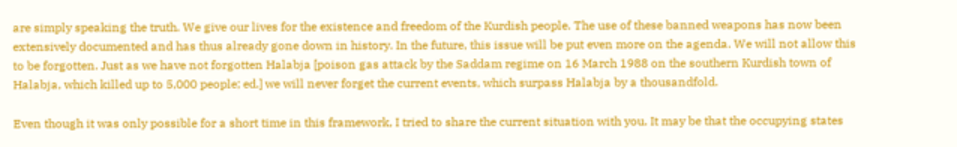are simply speaking the truth. We give our lives for the existence and freedom of the Kurdish people. The use of these banned weapons has now been extensively documented and has thus already gone down in history. In the future, this issue will be put even more on the agenda. We will not allow this to be forgotten. Just as we have not forgotten Halabja [poison gas attack by the Saddam regime on 16 March 1988 on the southern Kurdish town of Halabja, which killed up to 5,000 people; ed.] we will never forget the current events, which surpass Halabja by a thousandfold.

Even though it was only possible for a short time in this framework, I tried to share the current situation with you. It may be that the occupying states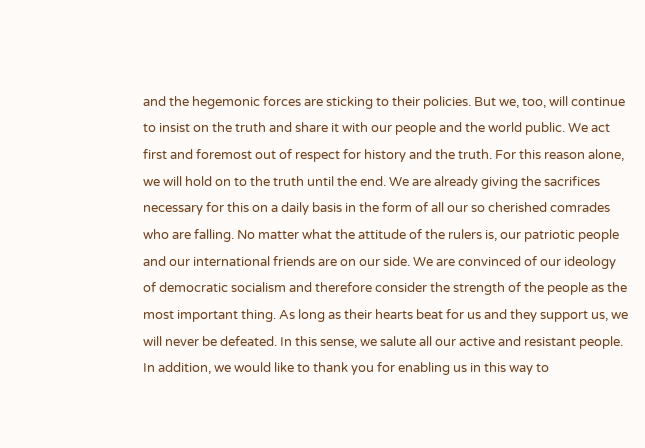and the hegemonic forces are sticking to their policies. But we, too, will continue to insist on the truth and share it with our people and the world public. We act first and foremost out of respect for history and the truth. For this reason alone, we will hold on to the truth until the end. We are already giving the sacrifices necessary for this on a daily basis in the form of all our so cherished comrades who are falling. No matter what the attitude of the rulers is, our patriotic people and our international friends are on our side. We are convinced of our ideology of democratic socialism and therefore consider the strength of the people as the most important thing. As long as their hearts beat for us and they support us, we will never be defeated. In this sense, we salute all our active and resistant people. In addition, we would like to thank you for enabling us in this way to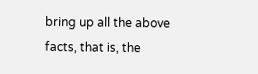bring up all the above facts, that is, the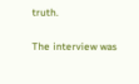truth.

The interview was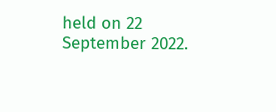held on 22 September 2022.